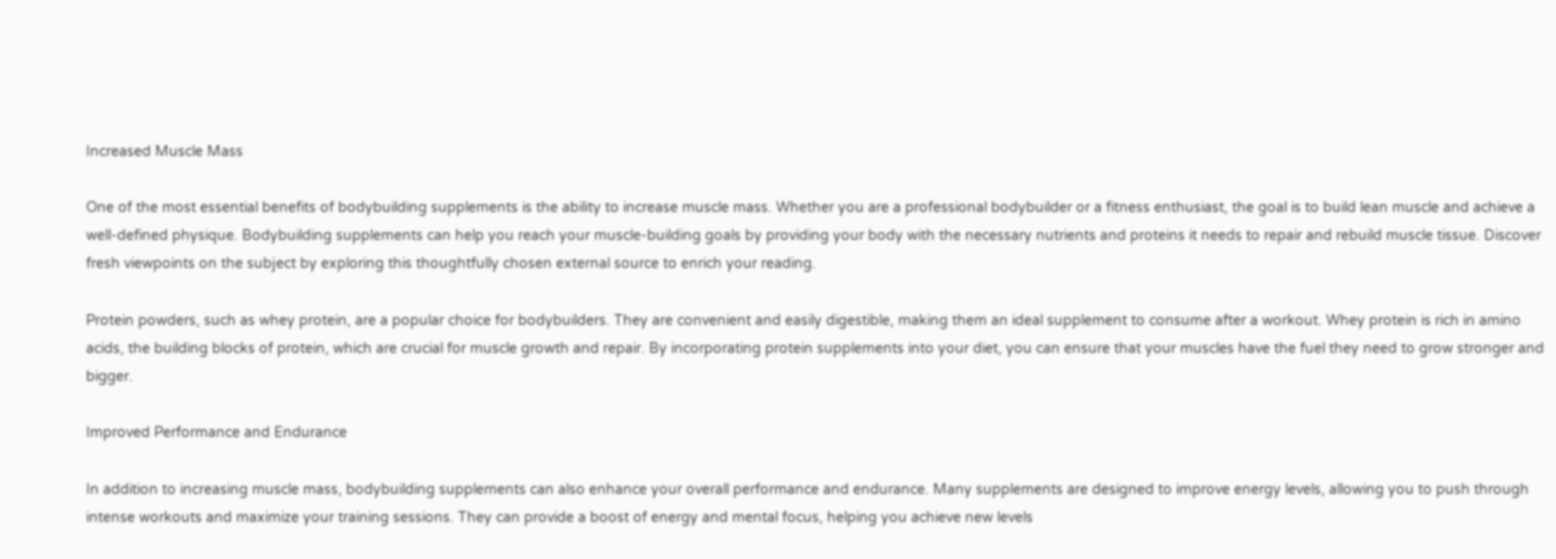Increased Muscle Mass

One of the most essential benefits of bodybuilding supplements is the ability to increase muscle mass. Whether you are a professional bodybuilder or a fitness enthusiast, the goal is to build lean muscle and achieve a well-defined physique. Bodybuilding supplements can help you reach your muscle-building goals by providing your body with the necessary nutrients and proteins it needs to repair and rebuild muscle tissue. Discover fresh viewpoints on the subject by exploring this thoughtfully chosen external source to enrich your reading.

Protein powders, such as whey protein, are a popular choice for bodybuilders. They are convenient and easily digestible, making them an ideal supplement to consume after a workout. Whey protein is rich in amino acids, the building blocks of protein, which are crucial for muscle growth and repair. By incorporating protein supplements into your diet, you can ensure that your muscles have the fuel they need to grow stronger and bigger.

Improved Performance and Endurance

In addition to increasing muscle mass, bodybuilding supplements can also enhance your overall performance and endurance. Many supplements are designed to improve energy levels, allowing you to push through intense workouts and maximize your training sessions. They can provide a boost of energy and mental focus, helping you achieve new levels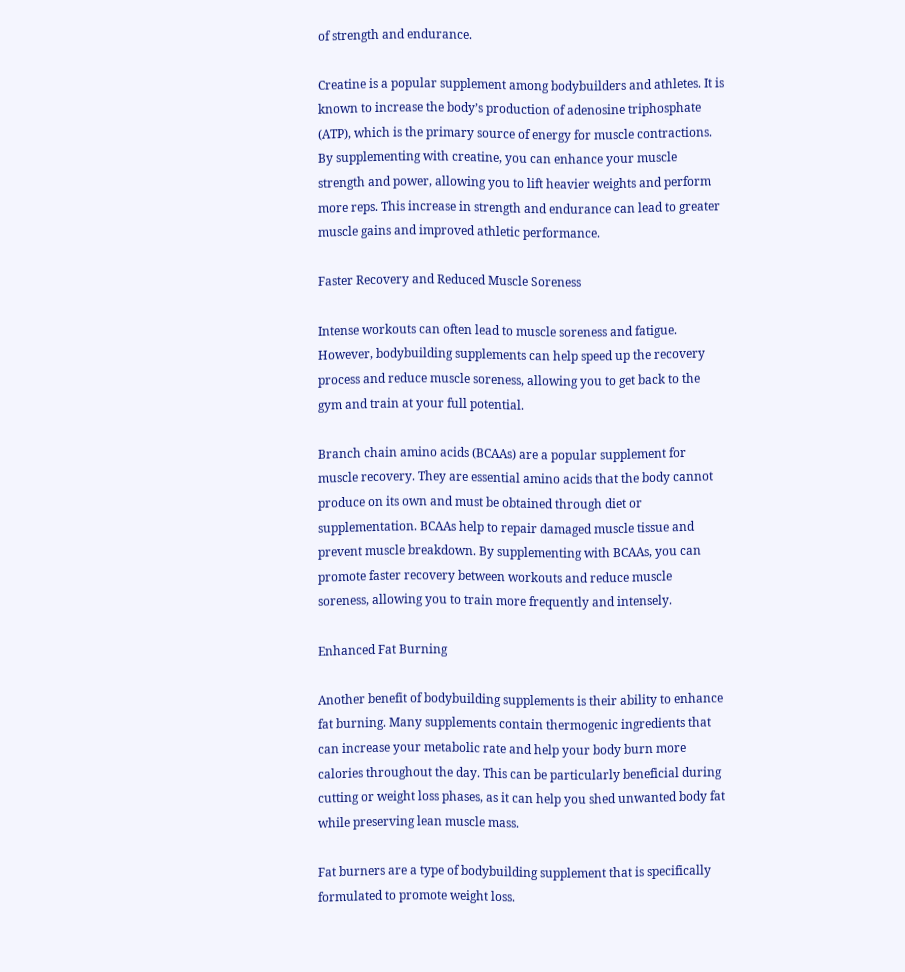of strength and endurance.

Creatine is a popular supplement among bodybuilders and athletes. It is known to increase the body’s production of adenosine triphosphate (ATP), which is the primary source of energy for muscle contractions. By supplementing with creatine, you can enhance your muscle strength and power, allowing you to lift heavier weights and perform more reps. This increase in strength and endurance can lead to greater muscle gains and improved athletic performance.

Faster Recovery and Reduced Muscle Soreness

Intense workouts can often lead to muscle soreness and fatigue. However, bodybuilding supplements can help speed up the recovery process and reduce muscle soreness, allowing you to get back to the gym and train at your full potential.

Branch chain amino acids (BCAAs) are a popular supplement for muscle recovery. They are essential amino acids that the body cannot produce on its own and must be obtained through diet or supplementation. BCAAs help to repair damaged muscle tissue and prevent muscle breakdown. By supplementing with BCAAs, you can promote faster recovery between workouts and reduce muscle soreness, allowing you to train more frequently and intensely.

Enhanced Fat Burning

Another benefit of bodybuilding supplements is their ability to enhance fat burning. Many supplements contain thermogenic ingredients that can increase your metabolic rate and help your body burn more calories throughout the day. This can be particularly beneficial during cutting or weight loss phases, as it can help you shed unwanted body fat while preserving lean muscle mass.

Fat burners are a type of bodybuilding supplement that is specifically formulated to promote weight loss.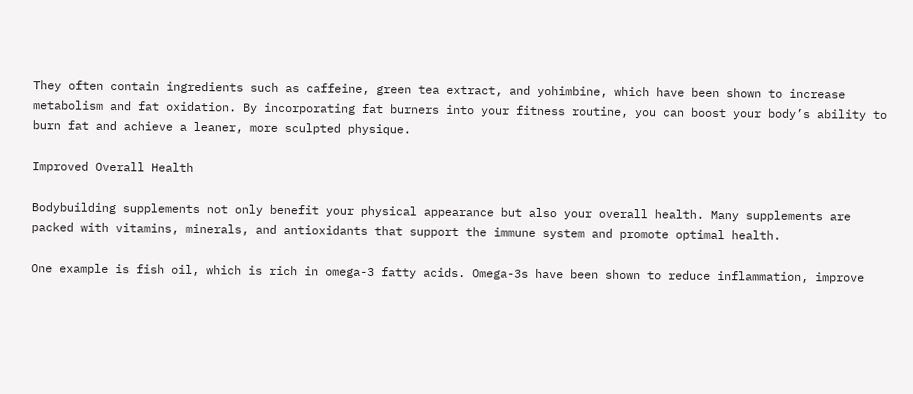They often contain ingredients such as caffeine, green tea extract, and yohimbine, which have been shown to increase metabolism and fat oxidation. By incorporating fat burners into your fitness routine, you can boost your body’s ability to burn fat and achieve a leaner, more sculpted physique.

Improved Overall Health

Bodybuilding supplements not only benefit your physical appearance but also your overall health. Many supplements are packed with vitamins, minerals, and antioxidants that support the immune system and promote optimal health.

One example is fish oil, which is rich in omega-3 fatty acids. Omega-3s have been shown to reduce inflammation, improve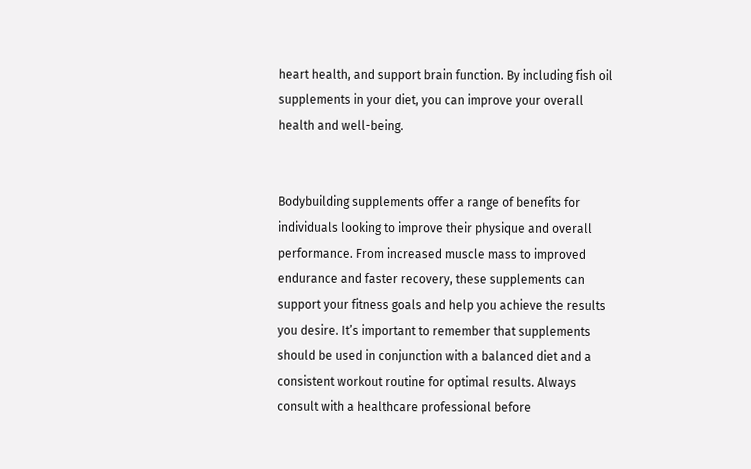heart health, and support brain function. By including fish oil supplements in your diet, you can improve your overall health and well-being.


Bodybuilding supplements offer a range of benefits for individuals looking to improve their physique and overall performance. From increased muscle mass to improved endurance and faster recovery, these supplements can support your fitness goals and help you achieve the results you desire. It’s important to remember that supplements should be used in conjunction with a balanced diet and a consistent workout routine for optimal results. Always consult with a healthcare professional before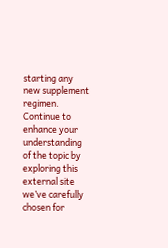starting any new supplement regimen. Continue to enhance your understanding of the topic by exploring this external site we’ve carefully chosen for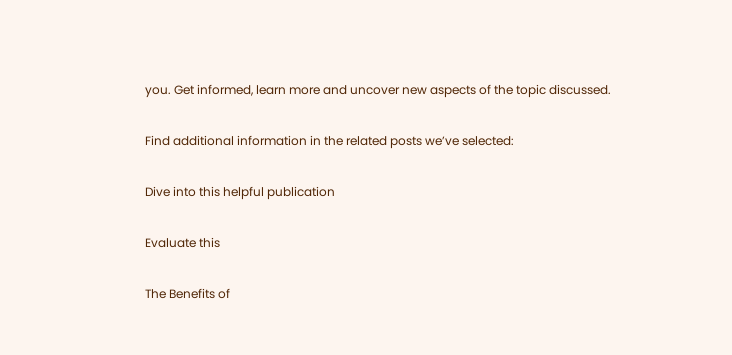you. Get informed, learn more and uncover new aspects of the topic discussed.

Find additional information in the related posts we’ve selected:

Dive into this helpful publication

Evaluate this

The Benefits of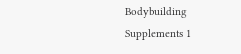Bodybuilding Supplements 1